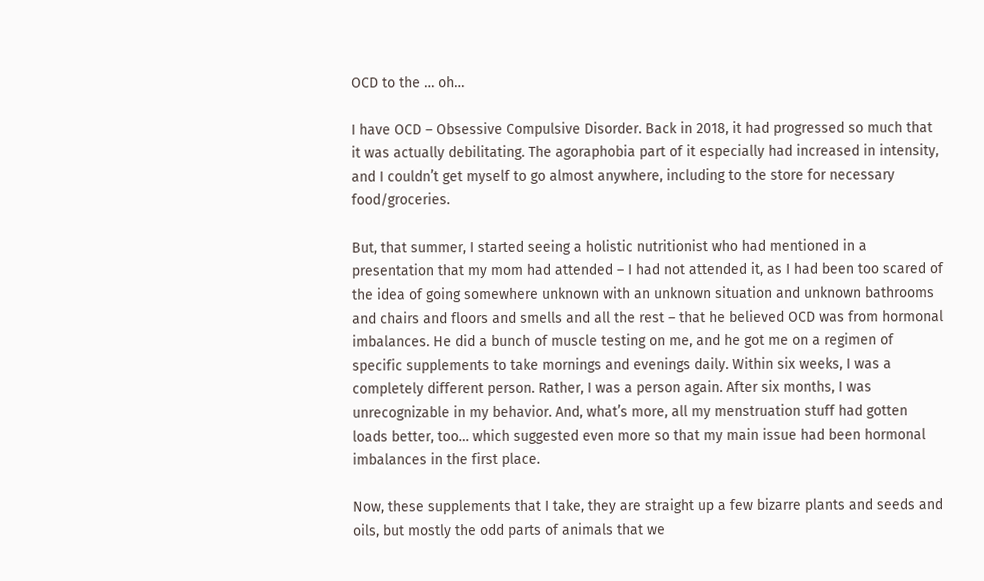OCD to the … oh…

I have OCD – Obsessive Compulsive Disorder. Back in 2018, it had progressed so much that it was actually debilitating. The agoraphobia part of it especially had increased in intensity, and I couldn’t get myself to go almost anywhere, including to the store for necessary food/groceries.

But, that summer, I started seeing a holistic nutritionist who had mentioned in a presentation that my mom had attended – I had not attended it, as I had been too scared of the idea of going somewhere unknown with an unknown situation and unknown bathrooms and chairs and floors and smells and all the rest – that he believed OCD was from hormonal imbalances. He did a bunch of muscle testing on me, and he got me on a regimen of specific supplements to take mornings and evenings daily. Within six weeks, I was a completely different person. Rather, I was a person again. After six months, I was unrecognizable in my behavior. And, what’s more, all my menstruation stuff had gotten loads better, too… which suggested even more so that my main issue had been hormonal imbalances in the first place.

Now, these supplements that I take, they are straight up a few bizarre plants and seeds and oils, but mostly the odd parts of animals that we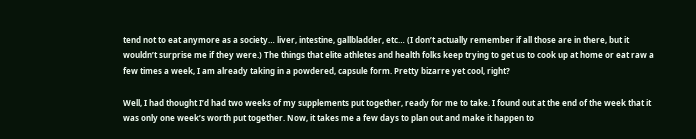tend not to eat anymore as a society… liver, intestine, gallbladder, etc… (I don’t actually remember if all those are in there, but it wouldn’t surprise me if they were.) The things that elite athletes and health folks keep trying to get us to cook up at home or eat raw a few times a week, I am already taking in a powdered, capsule form. Pretty bizarre yet cool, right?

Well, I had thought I’d had two weeks of my supplements put together, ready for me to take. I found out at the end of the week that it was only one week’s worth put together. Now, it takes me a few days to plan out and make it happen to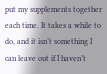put my supplements together each time. It takes a while to do, and it isn’t something I can leave out if I haven’t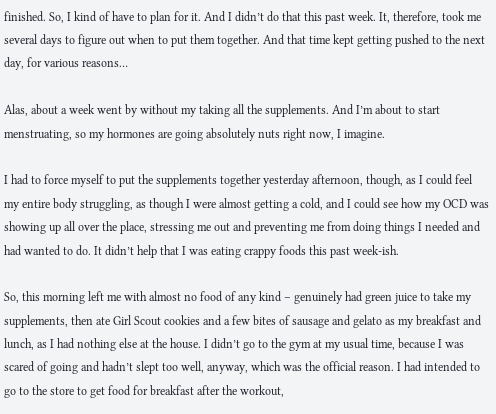finished. So, I kind of have to plan for it. And I didn’t do that this past week. It, therefore, took me several days to figure out when to put them together. And that time kept getting pushed to the next day, for various reasons…

Alas, about a week went by without my taking all the supplements. And I’m about to start menstruating, so my hormones are going absolutely nuts right now, I imagine.

I had to force myself to put the supplements together yesterday afternoon, though, as I could feel my entire body struggling, as though I were almost getting a cold, and I could see how my OCD was showing up all over the place, stressing me out and preventing me from doing things I needed and had wanted to do. It didn’t help that I was eating crappy foods this past week-ish.

So, this morning left me with almost no food of any kind – genuinely had green juice to take my supplements, then ate Girl Scout cookies and a few bites of sausage and gelato as my breakfast and lunch, as I had nothing else at the house. I didn’t go to the gym at my usual time, because I was scared of going and hadn’t slept too well, anyway, which was the official reason. I had intended to go to the store to get food for breakfast after the workout,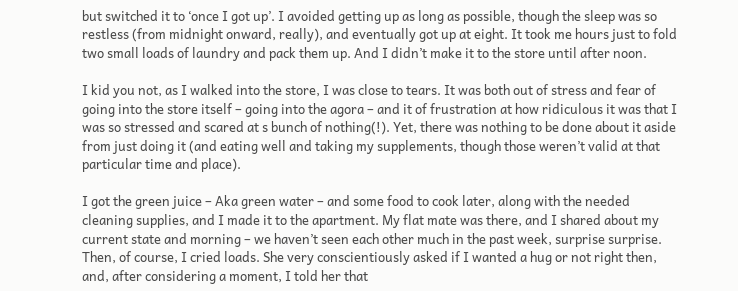but switched it to ‘once I got up’. I avoided getting up as long as possible, though the sleep was so restless (from midnight onward, really), and eventually got up at eight. It took me hours just to fold two small loads of laundry and pack them up. And I didn’t make it to the store until after noon.

I kid you not, as I walked into the store, I was close to tears. It was both out of stress and fear of going into the store itself – going into the agora – and it of frustration at how ridiculous it was that I was so stressed and scared at s bunch of nothing(!). Yet, there was nothing to be done about it aside from just doing it (and eating well and taking my supplements, though those weren’t valid at that particular time and place).

I got the green juice – Aka green water – and some food to cook later, along with the needed cleaning supplies, and I made it to the apartment. My flat mate was there, and I shared about my current state and morning – we haven’t seen each other much in the past week, surprise surprise. Then, of course, I cried loads. She very conscientiously asked if I wanted a hug or not right then, and, after considering a moment, I told her that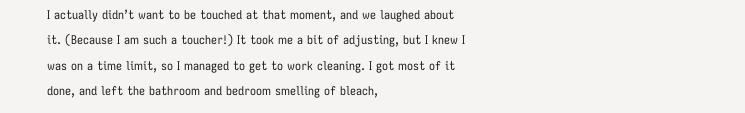I actually didn’t want to be touched at that moment, and we laughed about it. (Because I am such a toucher!) It took me a bit of adjusting, but I knew I was on a time limit, so I managed to get to work cleaning. I got most of it done, and left the bathroom and bedroom smelling of bleach,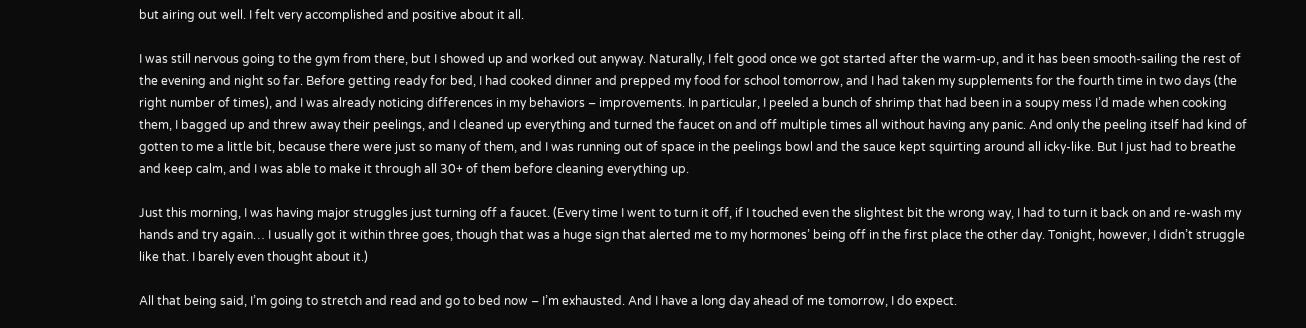but airing out well. I felt very accomplished and positive about it all.

I was still nervous going to the gym from there, but I showed up and worked out anyway. Naturally, I felt good once we got started after the warm-up, and it has been smooth-sailing the rest of the evening and night so far. Before getting ready for bed, I had cooked dinner and prepped my food for school tomorrow, and I had taken my supplements for the fourth time in two days (the right number of times), and I was already noticing differences in my behaviors – improvements. In particular, I peeled a bunch of shrimp that had been in a soupy mess I’d made when cooking them, I bagged up and threw away their peelings, and I cleaned up everything and turned the faucet on and off multiple times all without having any panic. And only the peeling itself had kind of gotten to me a little bit, because there were just so many of them, and I was running out of space in the peelings bowl and the sauce kept squirting around all icky-like. But I just had to breathe and keep calm, and I was able to make it through all 30+ of them before cleaning everything up.

Just this morning, I was having major struggles just turning off a faucet. (Every time I went to turn it off, if I touched even the slightest bit the wrong way, I had to turn it back on and re-wash my hands and try again… I usually got it within three goes, though that was a huge sign that alerted me to my hormones’ being off in the first place the other day. Tonight, however, I didn’t struggle like that. I barely even thought about it.)

All that being said, I’m going to stretch and read and go to bed now – I’m exhausted. And I have a long day ahead of me tomorrow, I do expect.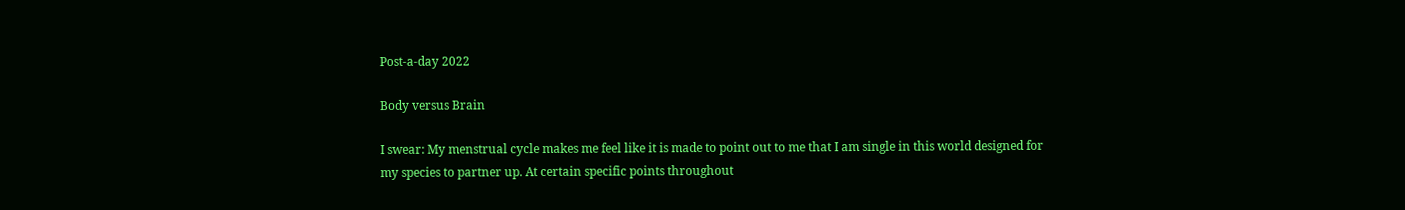Post-a-day 2022

Body versus Brain

I swear: My menstrual cycle makes me feel like it is made to point out to me that I am single in this world designed for my species to partner up. At certain specific points throughout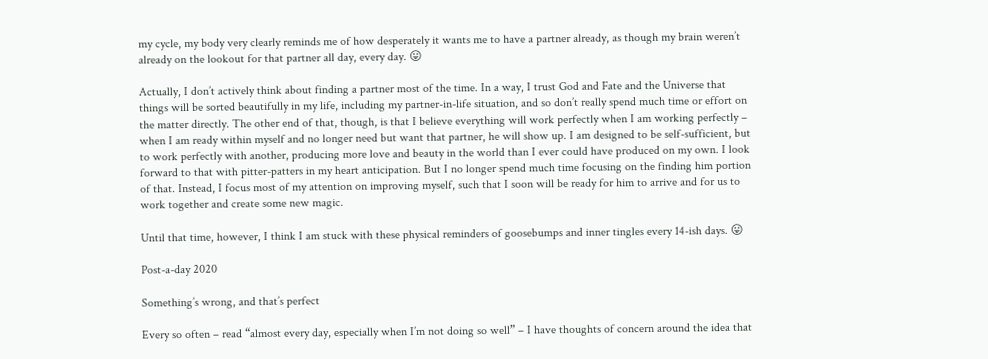my cycle, my body very clearly reminds me of how desperately it wants me to have a partner already, as though my brain weren’t already on the lookout for that partner all day, every day. 😛

Actually, I don’t actively think about finding a partner most of the time. In a way, I trust God and Fate and the Universe that things will be sorted beautifully in my life, including my partner-in-life situation, and so don’t really spend much time or effort on the matter directly. The other end of that, though, is that I believe everything will work perfectly when I am working perfectly – when I am ready within myself and no longer need but want that partner, he will show up. I am designed to be self-sufficient, but to work perfectly with another, producing more love and beauty in the world than I ever could have produced on my own. I look forward to that with pitter-patters in my heart anticipation. But I no longer spend much time focusing on the finding him portion of that. Instead, I focus most of my attention on improving myself, such that I soon will be ready for him to arrive and for us to work together and create some new magic.

Until that time, however, I think I am stuck with these physical reminders of goosebumps and inner tingles every 14-ish days. 😛

Post-a-day 2020

Something’s wrong, and that’s perfect

Every so often – read “almost every day, especially when I’m not doing so well” – I have thoughts of concern around the idea that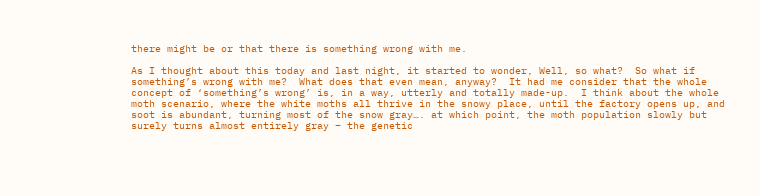there might be or that there is something wrong with me.

As I thought about this today and last night, it started to wonder, Well, so what?  So what if something’s wrong with me?  What does that even mean, anyway?  It had me consider that the whole concept of ‘something’s wrong’ is, in a way, utterly and totally made-up.  I think about the whole moth scenario, where the white moths all thrive in the snowy place, until the factory opens up, and soot is abundant, turning most of the snow gray…. at which point, the moth population slowly but surely turns almost entirely gray – the genetic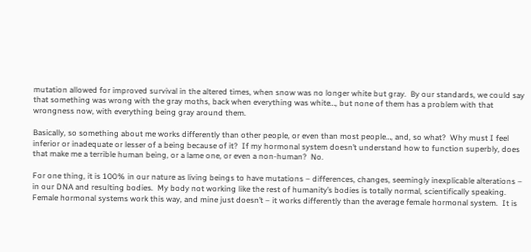mutation allowed for improved survival in the altered times, when snow was no longer white but gray.  By our standards, we could say that something was wrong with the gray moths, back when everything was white…, but none of them has a problem with that wrongness now, with everything being gray around them.

Basically, so something about me works differently than other people, or even than most people…, and, so what?  Why must I feel inferior or inadequate or lesser of a being because of it?  If my hormonal system doesn’t understand how to function superbly, does that make me a terrible human being, or a lame one, or even a non-human?  No.

For one thing, it is 100% in our nature as living beings to have mutations – differences, changes, seemingly inexplicable alterations – in our DNA and resulting bodies.  My body not working like the rest of humanity’s bodies is totally normal, scientifically speaking.  Female hormonal systems work this way, and mine just doesn’t – it works differently than the average female hormonal system.  It is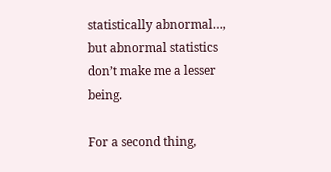statistically abnormal…, but abnormal statistics don’t make me a lesser being.

For a second thing,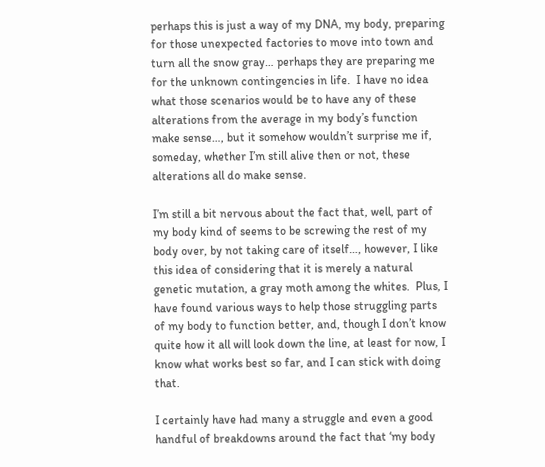perhaps this is just a way of my DNA, my body, preparing for those unexpected factories to move into town and turn all the snow gray… perhaps they are preparing me for the unknown contingencies in life.  I have no idea what those scenarios would be to have any of these alterations from the average in my body’s function make sense…, but it somehow wouldn’t surprise me if, someday, whether I’m still alive then or not, these alterations all do make sense.

I’m still a bit nervous about the fact that, well, part of my body kind of seems to be screwing the rest of my body over, by not taking care of itself…, however, I like this idea of considering that it is merely a natural genetic mutation, a gray moth among the whites.  Plus, I have found various ways to help those struggling parts of my body to function better, and, though I don’t know quite how it all will look down the line, at least for now, I know what works best so far, and I can stick with doing that.

I certainly have had many a struggle and even a good handful of breakdowns around the fact that ‘my body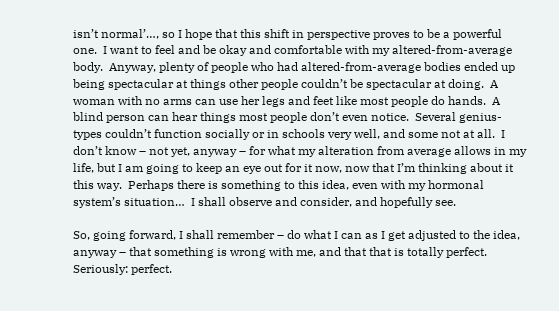isn’t normal’…, so I hope that this shift in perspective proves to be a powerful one.  I want to feel and be okay and comfortable with my altered-from-average body.  Anyway, plenty of people who had altered-from-average bodies ended up being spectacular at things other people couldn’t be spectacular at doing.  A woman with no arms can use her legs and feet like most people do hands.  A blind person can hear things most people don’t even notice.  Several genius-types couldn’t function socially or in schools very well, and some not at all.  I don’t know – not yet, anyway – for what my alteration from average allows in my life, but I am going to keep an eye out for it now, now that I’m thinking about it this way.  Perhaps there is something to this idea, even with my hormonal system’s situation…  I shall observe and consider, and hopefully see.

So, going forward, I shall remember – do what I can as I get adjusted to the idea, anyway – that something is wrong with me, and that that is totally perfect.  Seriously: perfect.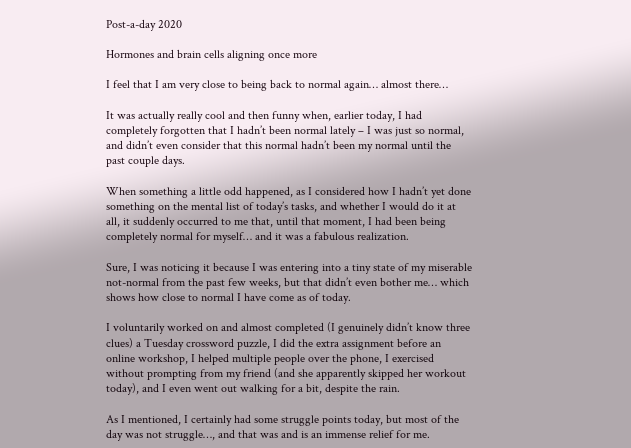Post-a-day 2020

Hormones and brain cells aligning once more

I feel that I am very close to being back to normal again… almost there…

It was actually really cool and then funny when, earlier today, I had completely forgotten that I hadn’t been normal lately – I was just so normal, and didn’t even consider that this normal hadn’t been my normal until the past couple days.

When something a little odd happened, as I considered how I hadn’t yet done something on the mental list of today’s tasks, and whether I would do it at all, it suddenly occurred to me that, until that moment, I had been being completely normal for myself… and it was a fabulous realization.

Sure, I was noticing it because I was entering into a tiny state of my miserable not-normal from the past few weeks, but that didn’t even bother me… which shows how close to normal I have come as of today.

I voluntarily worked on and almost completed (I genuinely didn’t know three clues) a Tuesday crossword puzzle, I did the extra assignment before an online workshop, I helped multiple people over the phone, I exercised without prompting from my friend (and she apparently skipped her workout today), and I even went out walking for a bit, despite the rain.

As I mentioned, I certainly had some struggle points today, but most of the day was not struggle…, and that was and is an immense relief for me.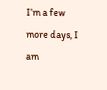I’m a few more days, I am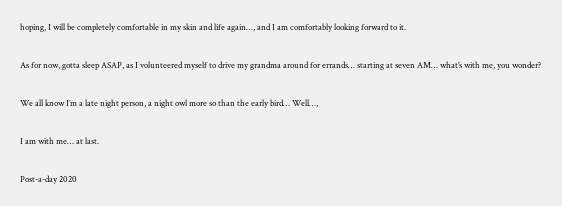hoping, I will be completely comfortable in my skin and life again…, and I am comfortably looking forward to it.

As for now, gotta sleep ASAP, as I volunteered myself to drive my grandma around for errands… starting at seven AM… what’s with me, you wonder?

We all know I’m a late night person, a night owl more so than the early bird… Well…,

I am with me… at last.

Post-a-day 2020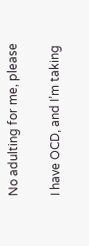No adulting for me, please

I have OCD, and I’m taking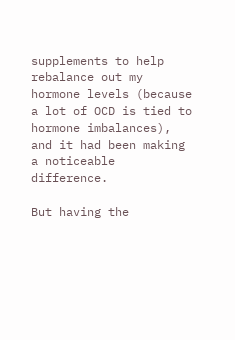supplements to help rebalance out my hormone levels (because a lot of OCD is tied to hormone imbalances), and it had been making a noticeable difference.

But having the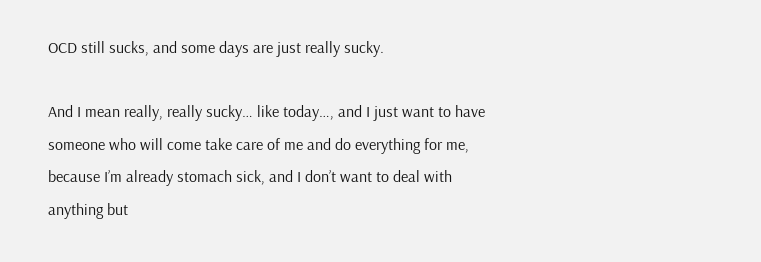OCD still sucks, and some days are just really sucky.

And I mean really, really sucky… like today…, and I just want to have someone who will come take care of me and do everything for me, because I’m already stomach sick, and I don’t want to deal with anything but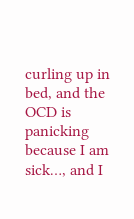curling up in bed, and the OCD is panicking because I am sick…, and I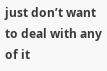just don’t want to deal with any of it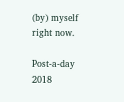(by) myself right now.

Post-a-day 2018